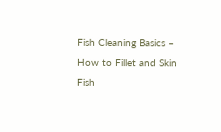Fish Cleaning Basics – How to Fillet and Skin Fish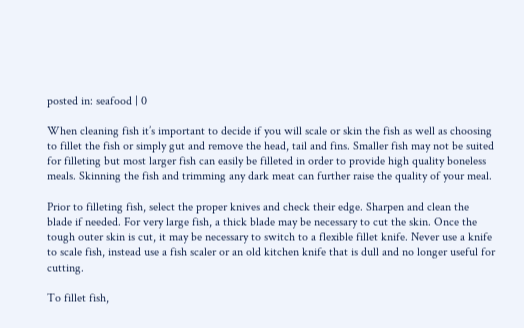posted in: seafood | 0

When cleaning fish it’s important to decide if you will scale or skin the fish as well as choosing to fillet the fish or simply gut and remove the head, tail and fins. Smaller fish may not be suited for filleting but most larger fish can easily be filleted in order to provide high quality boneless meals. Skinning the fish and trimming any dark meat can further raise the quality of your meal.

Prior to filleting fish, select the proper knives and check their edge. Sharpen and clean the blade if needed. For very large fish, a thick blade may be necessary to cut the skin. Once the tough outer skin is cut, it may be necessary to switch to a flexible fillet knife. Never use a knife to scale fish, instead use a fish scaler or an old kitchen knife that is dull and no longer useful for cutting.

To fillet fish,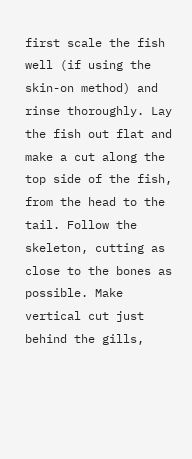first scale the fish well (if using the skin-on method) and rinse thoroughly. Lay the fish out flat and make a cut along the top side of the fish, from the head to the tail. Follow the skeleton, cutting as close to the bones as possible. Make vertical cut just behind the gills,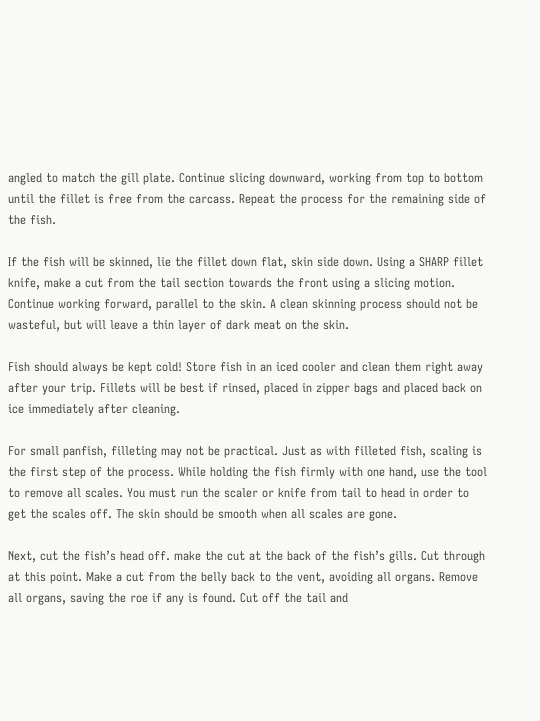angled to match the gill plate. Continue slicing downward, working from top to bottom until the fillet is free from the carcass. Repeat the process for the remaining side of the fish.

If the fish will be skinned, lie the fillet down flat, skin side down. Using a SHARP fillet knife, make a cut from the tail section towards the front using a slicing motion. Continue working forward, parallel to the skin. A clean skinning process should not be wasteful, but will leave a thin layer of dark meat on the skin.

Fish should always be kept cold! Store fish in an iced cooler and clean them right away after your trip. Fillets will be best if rinsed, placed in zipper bags and placed back on ice immediately after cleaning.

For small panfish, filleting may not be practical. Just as with filleted fish, scaling is the first step of the process. While holding the fish firmly with one hand, use the tool to remove all scales. You must run the scaler or knife from tail to head in order to get the scales off. The skin should be smooth when all scales are gone.

Next, cut the fish’s head off. make the cut at the back of the fish’s gills. Cut through at this point. Make a cut from the belly back to the vent, avoiding all organs. Remove all organs, saving the roe if any is found. Cut off the tail and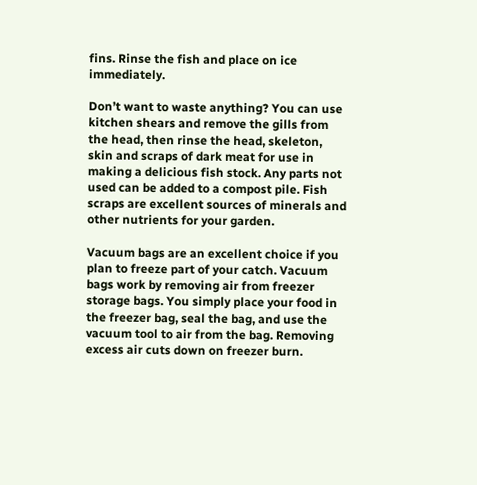fins. Rinse the fish and place on ice immediately.

Don’t want to waste anything? You can use kitchen shears and remove the gills from the head, then rinse the head, skeleton, skin and scraps of dark meat for use in making a delicious fish stock. Any parts not used can be added to a compost pile. Fish scraps are excellent sources of minerals and other nutrients for your garden.

Vacuum bags are an excellent choice if you plan to freeze part of your catch. Vacuum bags work by removing air from freezer storage bags. You simply place your food in the freezer bag, seal the bag, and use the vacuum tool to air from the bag. Removing excess air cuts down on freezer burn.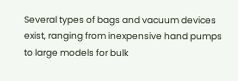Several types of bags and vacuum devices exist, ranging from inexpensive hand pumps to large models for bulk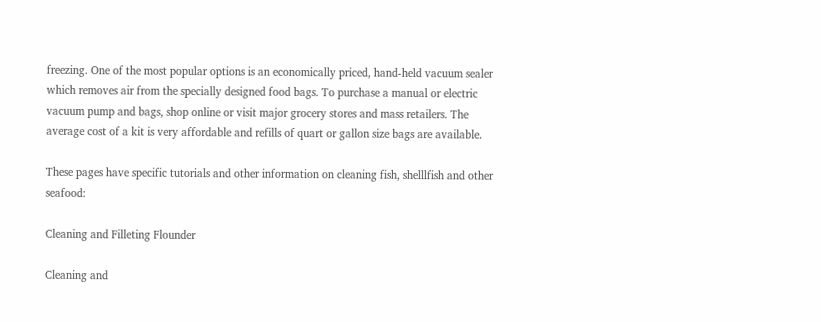freezing. One of the most popular options is an economically priced, hand-held vacuum sealer which removes air from the specially designed food bags. To purchase a manual or electric vacuum pump and bags, shop online or visit major grocery stores and mass retailers. The average cost of a kit is very affordable and refills of quart or gallon size bags are available.

These pages have specific tutorials and other information on cleaning fish, shelllfish and other seafood:

Cleaning and Filleting Flounder

Cleaning and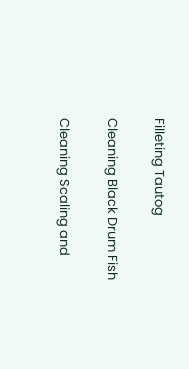Filleting Tautog

Cleaning Black Drum Fish

Cleaning Scaling and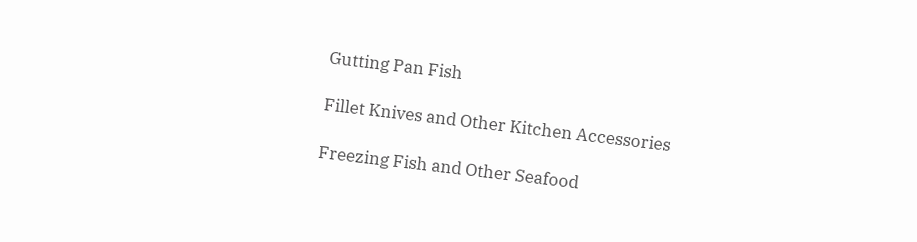Gutting Pan Fish

Fillet Knives and Other Kitchen Accessories

Freezing Fish and Other Seafood